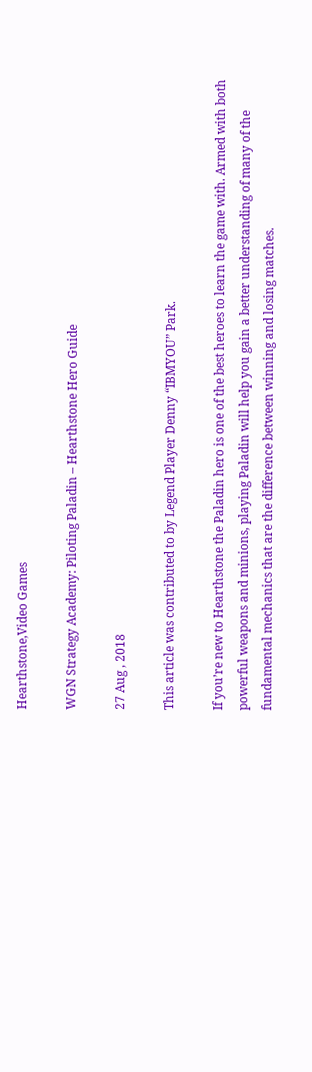Hearthstone,Video Games

WGN Strategy Academy: Piloting Paladin – Hearthstone Hero Guide

27 Aug , 2018

This article was contributed to by Legend Player Denny “IBMYOU” Park.

If you’re new to Hearthstone the Paladin hero is one of the best heroes to learn the game with. Armed with both powerful weapons and minions, playing Paladin will help you gain a better understanding of many of the fundamental mechanics that are the difference between winning and losing matches.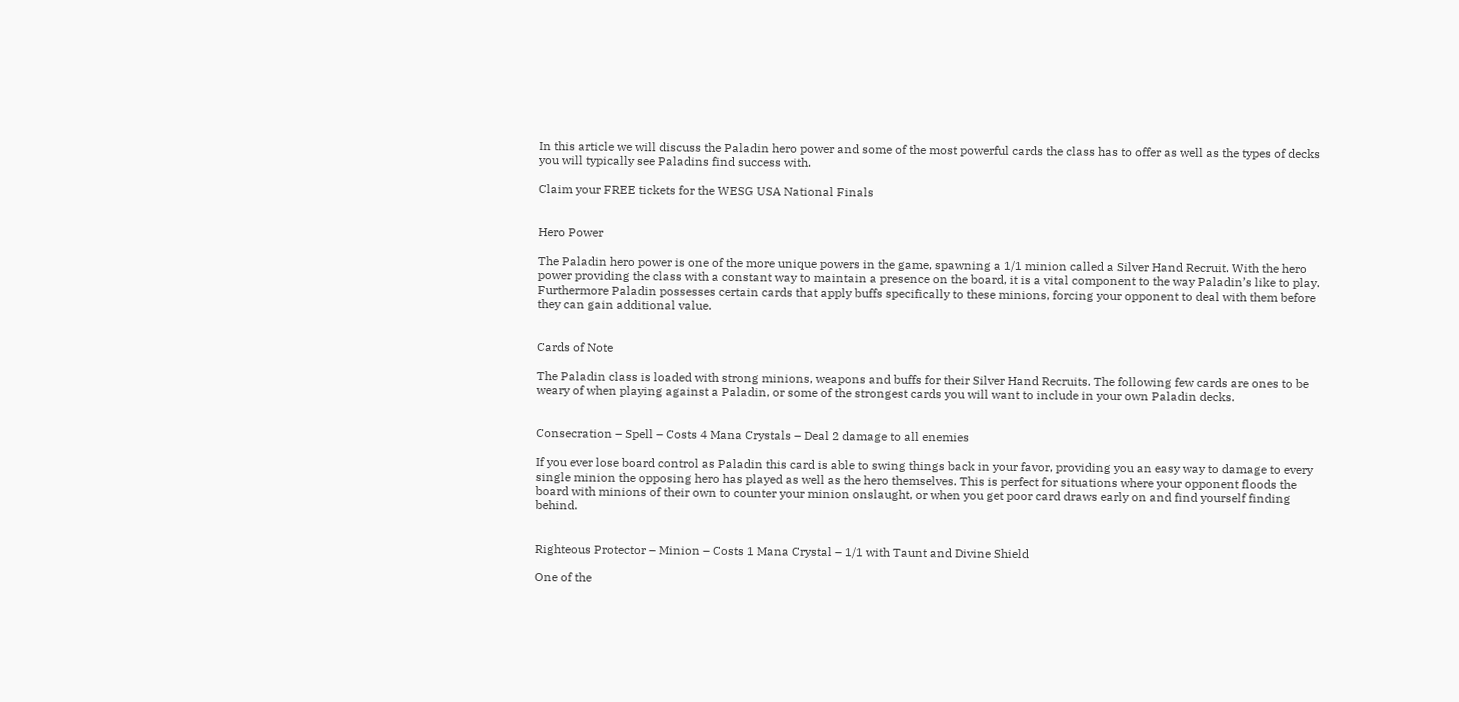In this article we will discuss the Paladin hero power and some of the most powerful cards the class has to offer as well as the types of decks you will typically see Paladins find success with.

Claim your FREE tickets for the WESG USA National Finals


Hero Power

The Paladin hero power is one of the more unique powers in the game, spawning a 1/1 minion called a Silver Hand Recruit. With the hero power providing the class with a constant way to maintain a presence on the board, it is a vital component to the way Paladin’s like to play. Furthermore Paladin possesses certain cards that apply buffs specifically to these minions, forcing your opponent to deal with them before they can gain additional value.


Cards of Note

The Paladin class is loaded with strong minions, weapons and buffs for their Silver Hand Recruits. The following few cards are ones to be weary of when playing against a Paladin, or some of the strongest cards you will want to include in your own Paladin decks.


Consecration – Spell – Costs 4 Mana Crystals – Deal 2 damage to all enemies

If you ever lose board control as Paladin this card is able to swing things back in your favor, providing you an easy way to damage to every single minion the opposing hero has played as well as the hero themselves. This is perfect for situations where your opponent floods the board with minions of their own to counter your minion onslaught, or when you get poor card draws early on and find yourself finding behind.


Righteous Protector – Minion – Costs 1 Mana Crystal – 1/1 with Taunt and Divine Shield

One of the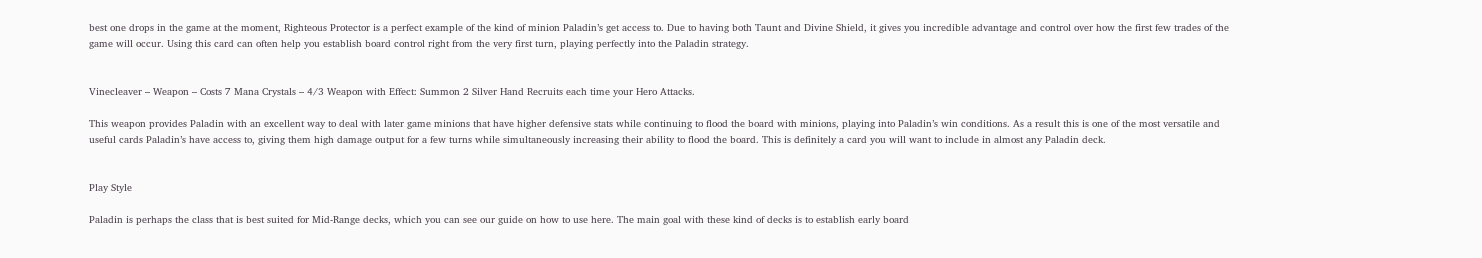best one drops in the game at the moment, Righteous Protector is a perfect example of the kind of minion Paladin’s get access to. Due to having both Taunt and Divine Shield, it gives you incredible advantage and control over how the first few trades of the game will occur. Using this card can often help you establish board control right from the very first turn, playing perfectly into the Paladin strategy.


Vinecleaver – Weapon – Costs 7 Mana Crystals – 4/3 Weapon with Effect: Summon 2 Silver Hand Recruits each time your Hero Attacks.

This weapon provides Paladin with an excellent way to deal with later game minions that have higher defensive stats while continuing to flood the board with minions, playing into Paladin’s win conditions. As a result this is one of the most versatile and useful cards Paladin’s have access to, giving them high damage output for a few turns while simultaneously increasing their ability to flood the board. This is definitely a card you will want to include in almost any Paladin deck.


Play Style

Paladin is perhaps the class that is best suited for Mid-Range decks, which you can see our guide on how to use here. The main goal with these kind of decks is to establish early board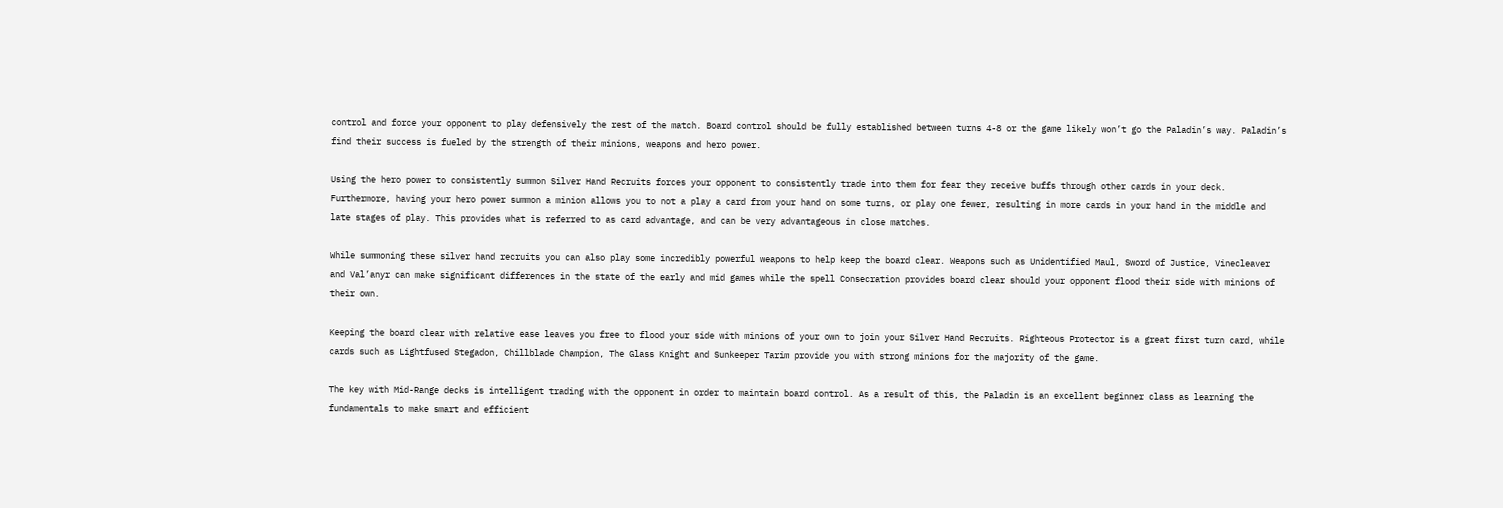control and force your opponent to play defensively the rest of the match. Board control should be fully established between turns 4-8 or the game likely won’t go the Paladin’s way. Paladin’s find their success is fueled by the strength of their minions, weapons and hero power.

Using the hero power to consistently summon Silver Hand Recruits forces your opponent to consistently trade into them for fear they receive buffs through other cards in your deck. Furthermore, having your hero power summon a minion allows you to not a play a card from your hand on some turns, or play one fewer, resulting in more cards in your hand in the middle and late stages of play. This provides what is referred to as card advantage, and can be very advantageous in close matches.

While summoning these silver hand recruits you can also play some incredibly powerful weapons to help keep the board clear. Weapons such as Unidentified Maul, Sword of Justice, Vinecleaver and Val’anyr can make significant differences in the state of the early and mid games while the spell Consecration provides board clear should your opponent flood their side with minions of their own.

Keeping the board clear with relative ease leaves you free to flood your side with minions of your own to join your Silver Hand Recruits. Righteous Protector is a great first turn card, while cards such as Lightfused Stegadon, Chillblade Champion, The Glass Knight and Sunkeeper Tarim provide you with strong minions for the majority of the game.

The key with Mid-Range decks is intelligent trading with the opponent in order to maintain board control. As a result of this, the Paladin is an excellent beginner class as learning the fundamentals to make smart and efficient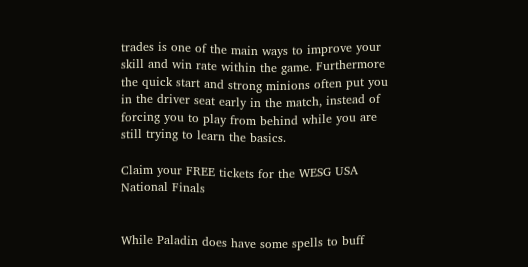trades is one of the main ways to improve your skill and win rate within the game. Furthermore the quick start and strong minions often put you in the driver seat early in the match, instead of forcing you to play from behind while you are still trying to learn the basics.

Claim your FREE tickets for the WESG USA National Finals


While Paladin does have some spells to buff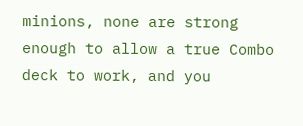minions, none are strong enough to allow a true Combo deck to work, and you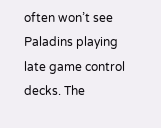often won’t see Paladins playing late game control decks. The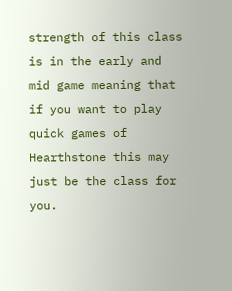strength of this class is in the early and mid game meaning that if you want to play quick games of Hearthstone this may just be the class for you.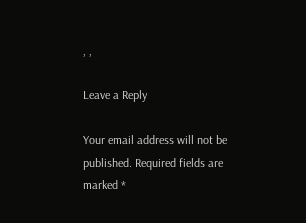, ,

Leave a Reply

Your email address will not be published. Required fields are marked *